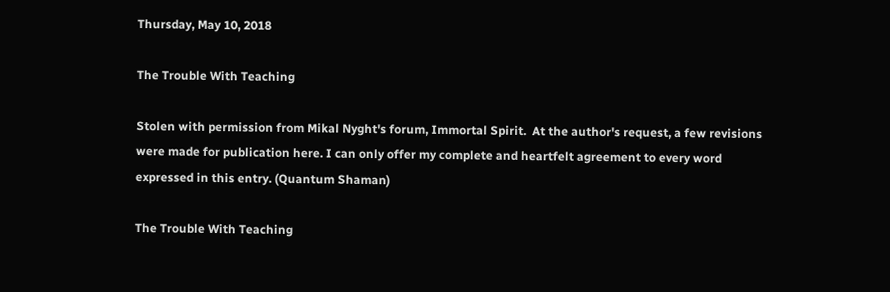Thursday, May 10, 2018

The Trouble With Teaching

Stolen with permission from Mikal Nyght's forum, Immortal Spirit.  At the author's request, a few revisions were made for publication here. I can only offer my complete and heartfelt agreement to every word expressed in this entry. (Quantum Shaman)

The Trouble With Teaching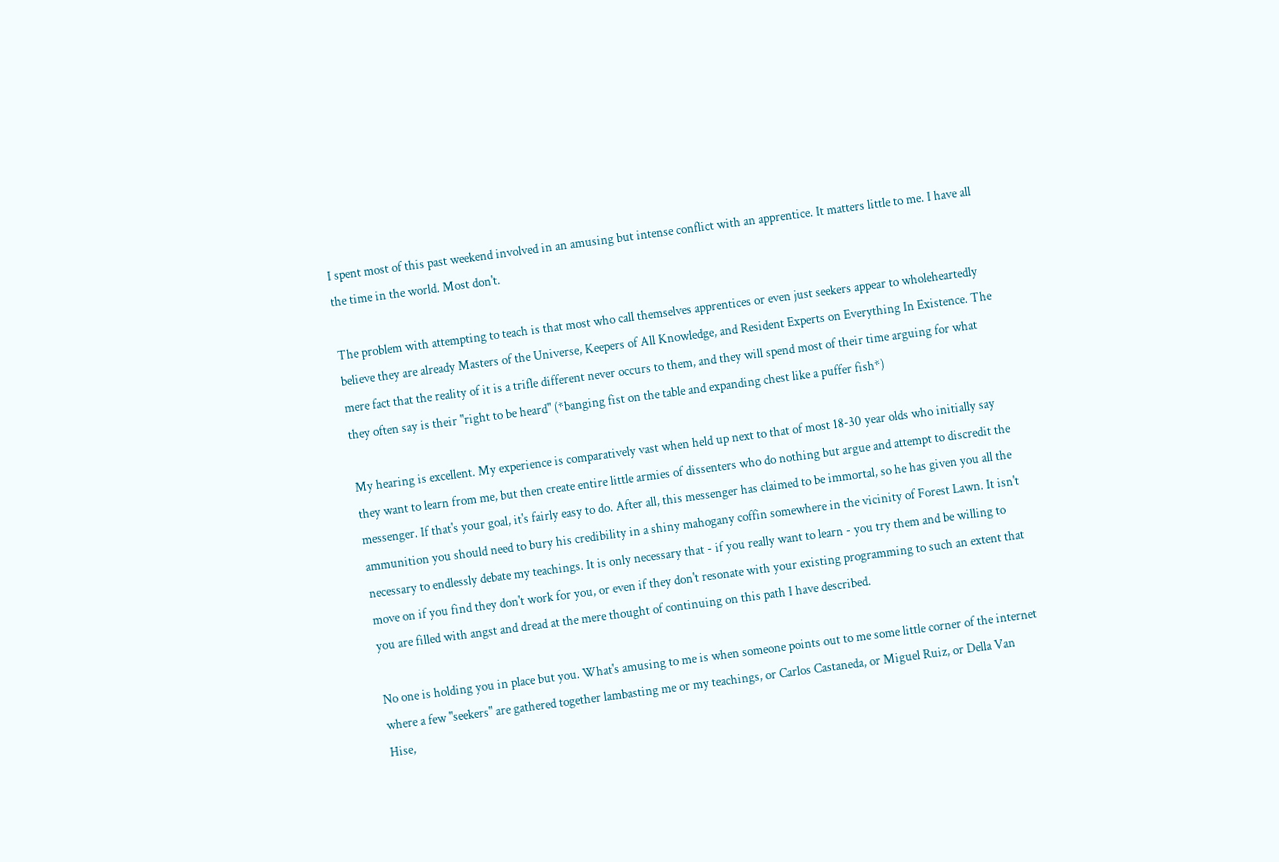I spent most of this past weekend involved in an amusing but intense conflict with an apprentice. It matters little to me. I have all the time in the world. Most don't.

The problem with attempting to teach is that most who call themselves apprentices or even just seekers appear to wholeheartedly believe they are already Masters of the Universe, Keepers of All Knowledge, and Resident Experts on Everything In Existence. The mere fact that the reality of it is a trifle different never occurs to them, and they will spend most of their time arguing for what they often say is their "right to be heard" (*banging fist on the table and expanding chest like a puffer fish*)

My hearing is excellent. My experience is comparatively vast when held up next to that of most 18-30 year olds who initially say they want to learn from me, but then create entire little armies of dissenters who do nothing but argue and attempt to discredit the messenger. If that's your goal, it's fairly easy to do. After all, this messenger has claimed to be immortal, so he has given you all the ammunition you should need to bury his credibility in a shiny mahogany coffin somewhere in the vicinity of Forest Lawn. It isn't necessary to endlessly debate my teachings. It is only necessary that - if you really want to learn - you try them and be willing to move on if you find they don't work for you, or even if they don't resonate with your existing programming to such an extent that you are filled with angst and dread at the mere thought of continuing on this path I have described.

No one is holding you in place but you. What's amusing to me is when someone points out to me some little corner of the internet where a few "seekers" are gathered together lambasting me or my teachings, or Carlos Castaneda, or Miguel Ruiz, or Della Van Hise,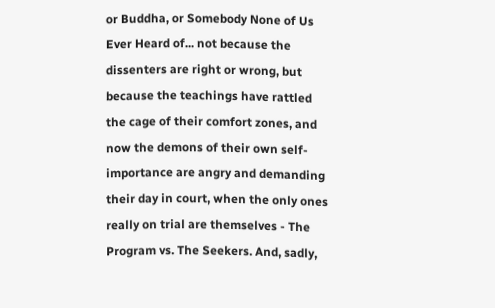or Buddha, or Somebody None of Us Ever Heard of... not because the dissenters are right or wrong, but because the teachings have rattled the cage of their comfort zones, and now the demons of their own self-importance are angry and demanding their day in court, when the only ones really on trial are themselves - The Program vs. The Seekers. And, sadly,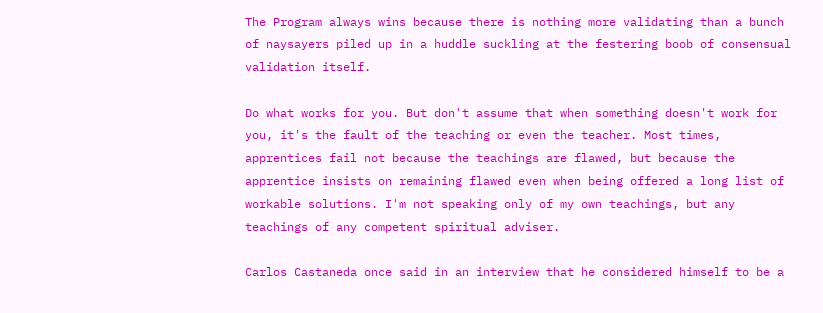The Program always wins because there is nothing more validating than a bunch of naysayers piled up in a huddle suckling at the festering boob of consensual validation itself.

Do what works for you. But don't assume that when something doesn't work for you, it's the fault of the teaching or even the teacher. Most times, apprentices fail not because the teachings are flawed, but because the apprentice insists on remaining flawed even when being offered a long list of workable solutions. I'm not speaking only of my own teachings, but any teachings of any competent spiritual adviser.

Carlos Castaneda once said in an interview that he considered himself to be a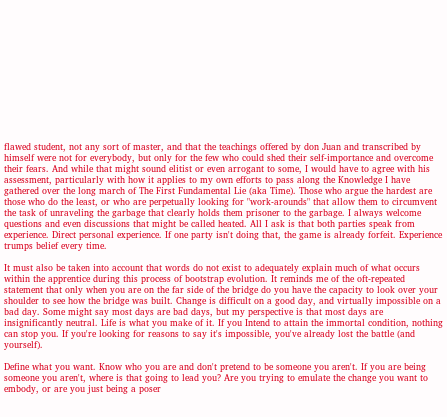flawed student, not any sort of master, and that the teachings offered by don Juan and transcribed by himself were not for everybody, but only for the few who could shed their self-importance and overcome their fears. And while that might sound elitist or even arrogant to some, I would have to agree with his assessment, particularly with how it applies to my own efforts to pass along the Knowledge I have gathered over the long march of The First Fundamental Lie (aka Time). Those who argue the hardest are those who do the least, or who are perpetually looking for "work-arounds" that allow them to circumvent the task of unraveling the garbage that clearly holds them prisoner to the garbage. I always welcome questions and even discussions that might be called heated. All I ask is that both parties speak from experience. Direct personal experience. If one party isn't doing that, the game is already forfeit. Experience trumps belief every time.

It must also be taken into account that words do not exist to adequately explain much of what occurs within the apprentice during this process of bootstrap evolution. It reminds me of the oft-repeated statement that only when you are on the far side of the bridge do you have the capacity to look over your shoulder to see how the bridge was built. Change is difficult on a good day, and virtually impossible on a bad day. Some might say most days are bad days, but my perspective is that most days are insignificantly neutral. Life is what you make of it. If you Intend to attain the immortal condition, nothing can stop you. If you're looking for reasons to say it's impossible, you've already lost the battle (and yourself).

Define what you want. Know who you are and don't pretend to be someone you aren't. If you are being someone you aren't, where is that going to lead you? Are you trying to emulate the change you want to embody, or are you just being a poser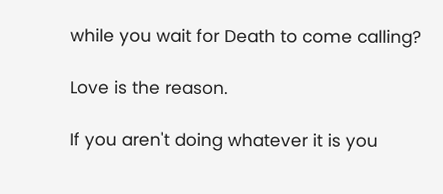while you wait for Death to come calling?

Love is the reason.

If you aren't doing whatever it is you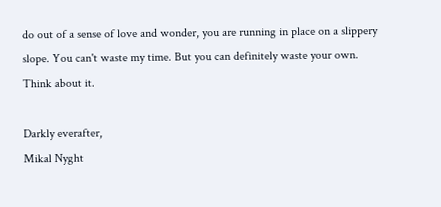do out of a sense of love and wonder, you are running in place on a slippery slope. You can't waste my time. But you can definitely waste your own. Think about it.

Darkly everafter,
Mikal Nyght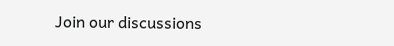Join our discussions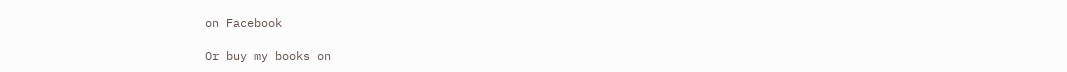on Facebook

Or buy my books on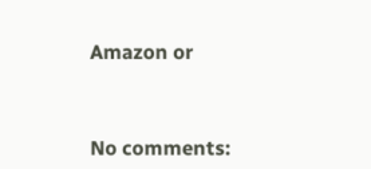Amazon or



No comments: